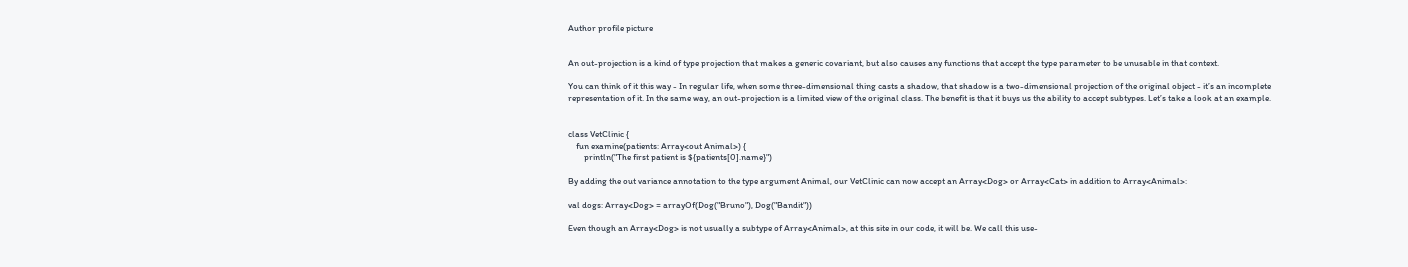Author profile picture


An out-projection is a kind of type projection that makes a generic covariant, but also causes any functions that accept the type parameter to be unusable in that context.

You can think of it this way - In regular life, when some three-dimensional thing casts a shadow, that shadow is a two-dimensional projection of the original object - it’s an incomplete representation of it. In the same way, an out-projection is a limited view of the original class. The benefit is that it buys us the ability to accept subtypes. Let’s take a look at an example.


class VetClinic {
    fun examine(patients: Array<out Animal>) {
        println("The first patient is ${patients[0].name}")

By adding the out variance annotation to the type argument Animal, our VetClinic can now accept an Array<Dog> or Array<Cat> in addition to Array<Animal>:

val dogs: Array<Dog> = arrayOf(Dog("Bruno"), Dog("Bandit"))

Even though an Array<Dog> is not usually a subtype of Array<Animal>, at this site in our code, it will be. We call this use-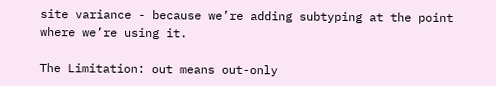site variance - because we’re adding subtyping at the point where we’re using it.

The Limitation: out means out-only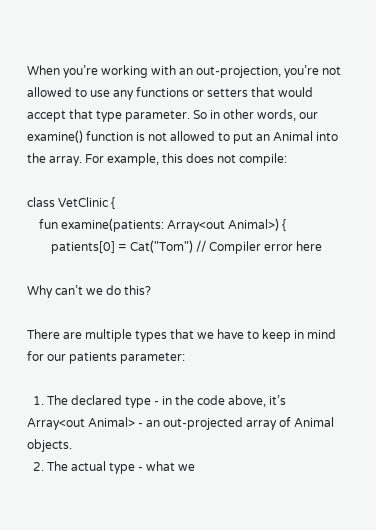When you’re working with an out-projection, you’re not allowed to use any functions or setters that would accept that type parameter. So in other words, our examine() function is not allowed to put an Animal into the array. For example, this does not compile:

class VetClinic {
    fun examine(patients: Array<out Animal>) {
        patients[0] = Cat("Tom") // Compiler error here

Why can’t we do this?

There are multiple types that we have to keep in mind for our patients parameter:

  1. The declared type - in the code above, it’s Array<out Animal> - an out-projected array of Animal objects.
  2. The actual type - what we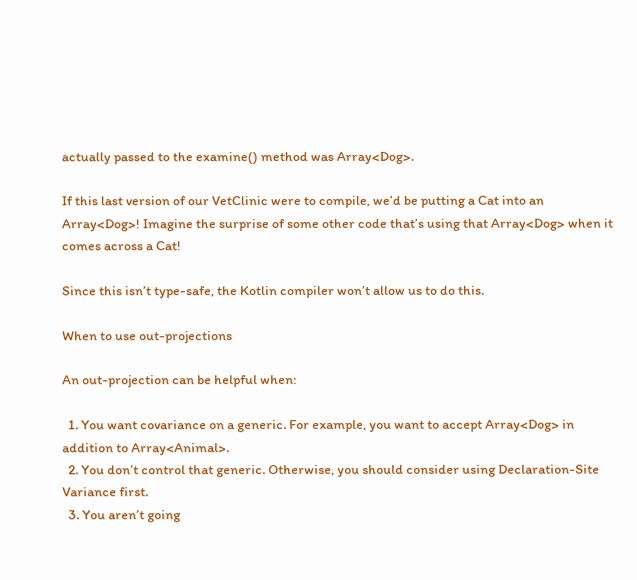actually passed to the examine() method was Array<Dog>.

If this last version of our VetClinic were to compile, we’d be putting a Cat into an Array<Dog>! Imagine the surprise of some other code that’s using that Array<Dog> when it comes across a Cat!

Since this isn’t type-safe, the Kotlin compiler won’t allow us to do this.

When to use out-projections

An out-projection can be helpful when:

  1. You want covariance on a generic. For example, you want to accept Array<Dog> in addition to Array<Animal>.
  2. You don’t control that generic. Otherwise, you should consider using Declaration-Site Variance first.
  3. You aren’t going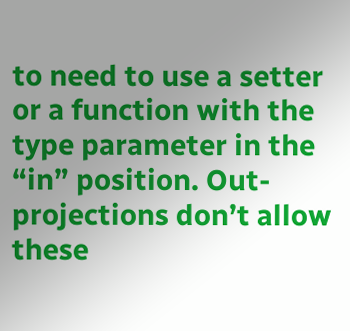to need to use a setter or a function with the type parameter in the “in” position. Out-projections don’t allow these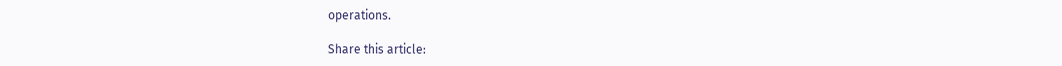operations.

Share this article: